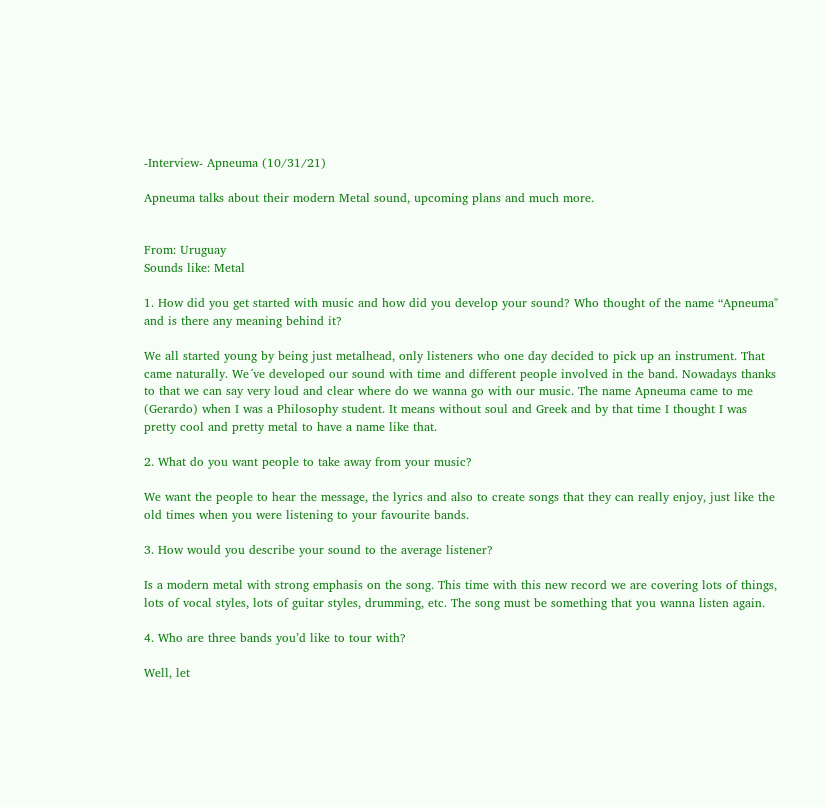-Interview- Apneuma (10/31/21)

Apneuma talks about their modern Metal sound, upcoming plans and much more.


From: Uruguay
Sounds like: Metal

1. How did you get started with music and how did you develop your sound? Who thought of the name “Apneuma" and is there any meaning behind it?

We all started young by being just metalhead, only listeners who one day decided to pick up an instrument. That came naturally. We´ve developed our sound with time and different people involved in the band. Nowadays thanks to that we can say very loud and clear where do we wanna go with our music. The name Apneuma came to me (Gerardo) when I was a Philosophy student. It means without soul and Greek and by that time I thought I was pretty cool and pretty metal to have a name like that.

2. What do you want people to take away from your music?

We want the people to hear the message, the lyrics and also to create songs that they can really enjoy, just like the old times when you were listening to your favourite bands.

3. How would you describe your sound to the average listener?

Is a modern metal with strong emphasis on the song. This time with this new record we are covering lots of things, lots of vocal styles, lots of guitar styles, drumming, etc. The song must be something that you wanna listen again.

4. Who are three bands you’d like to tour with?

Well, let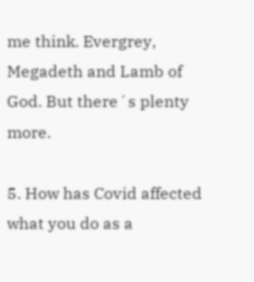me think. Evergrey, Megadeth and Lamb of God. But there´s plenty more.

5. How has Covid affected what you do as a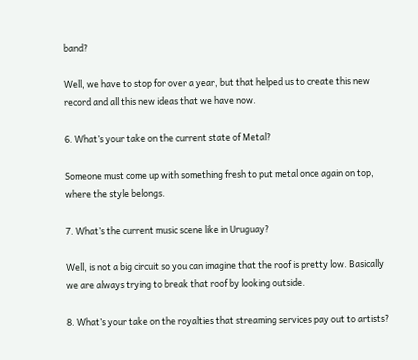band?

Well, we have to stop for over a year, but that helped us to create this new record and all this new ideas that we have now.

6. What’s your take on the current state of Metal?

Someone must come up with something fresh to put metal once again on top, where the style belongs.

7. What’s the current music scene like in Uruguay?

Well, is not a big circuit so you can imagine that the roof is pretty low. Basically we are always trying to break that roof by looking outside.

8. What’s your take on the royalties that streaming services pay out to artists?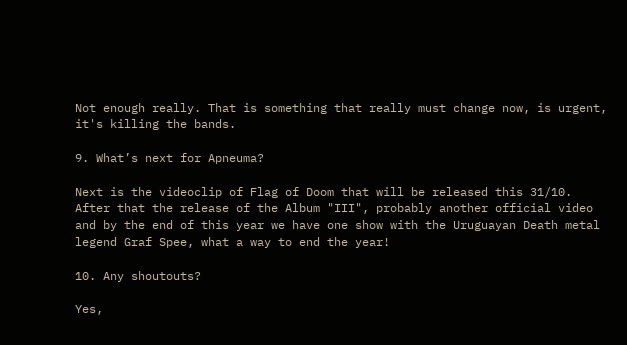Not enough really. That is something that really must change now, is urgent, it's killing the bands.

9. What’s next for Apneuma?

Next is the videoclip of Flag of Doom that will be released this 31/10. After that the release of the Album "III", probably another official video and by the end of this year we have one show with the Uruguayan Death metal legend Graf Spee, what a way to end the year!

10. Any shoutouts?

Yes,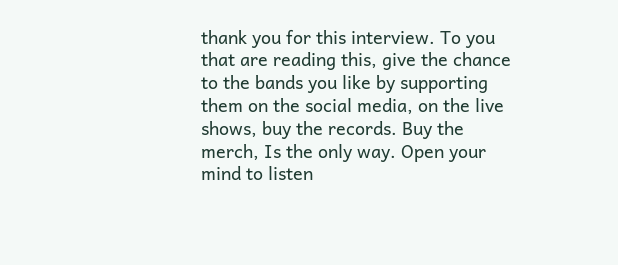thank you for this interview. To you that are reading this, give the chance to the bands you like by supporting them on the social media, on the live shows, buy the records. Buy the merch, Is the only way. Open your mind to listen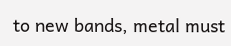to new bands, metal must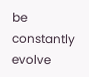be constantly evolve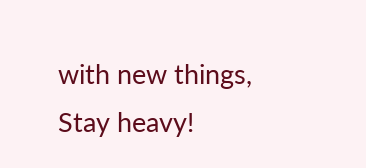with new things, Stay heavy!